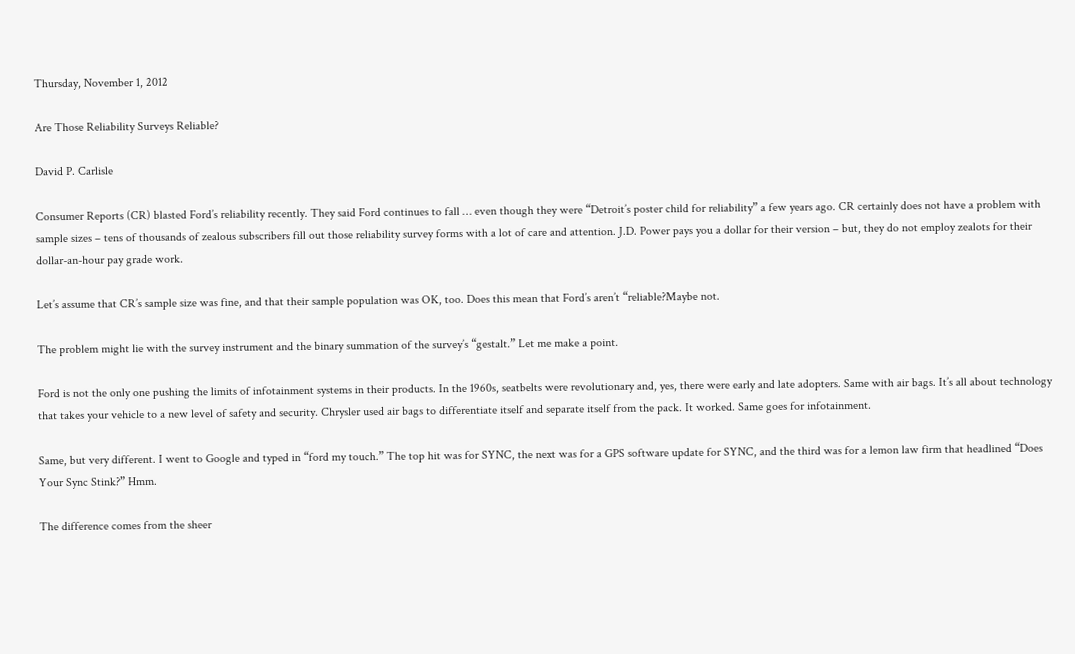Thursday, November 1, 2012

Are Those Reliability Surveys Reliable?

David P. Carlisle

Consumer Reports (CR) blasted Ford’s reliability recently. They said Ford continues to fall … even though they were “Detroit’s poster child for reliability” a few years ago. CR certainly does not have a problem with sample sizes – tens of thousands of zealous subscribers fill out those reliability survey forms with a lot of care and attention. J.D. Power pays you a dollar for their version – but, they do not employ zealots for their dollar-an-hour pay grade work.

Let’s assume that CR’s sample size was fine, and that their sample population was OK, too. Does this mean that Ford’s aren’t “reliable?Maybe not.

The problem might lie with the survey instrument and the binary summation of the survey’s “gestalt.” Let me make a point.

Ford is not the only one pushing the limits of infotainment systems in their products. In the 1960s, seatbelts were revolutionary and, yes, there were early and late adopters. Same with air bags. It’s all about technology that takes your vehicle to a new level of safety and security. Chrysler used air bags to differentiate itself and separate itself from the pack. It worked. Same goes for infotainment.

Same, but very different. I went to Google and typed in “ford my touch.” The top hit was for SYNC, the next was for a GPS software update for SYNC, and the third was for a lemon law firm that headlined “Does Your Sync Stink?” Hmm.

The difference comes from the sheer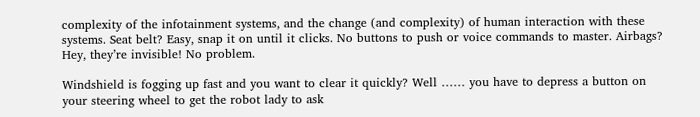complexity of the infotainment systems, and the change (and complexity) of human interaction with these systems. Seat belt? Easy, snap it on until it clicks. No buttons to push or voice commands to master. Airbags? Hey, they’re invisible! No problem.

Windshield is fogging up fast and you want to clear it quickly? Well …… you have to depress a button on your steering wheel to get the robot lady to ask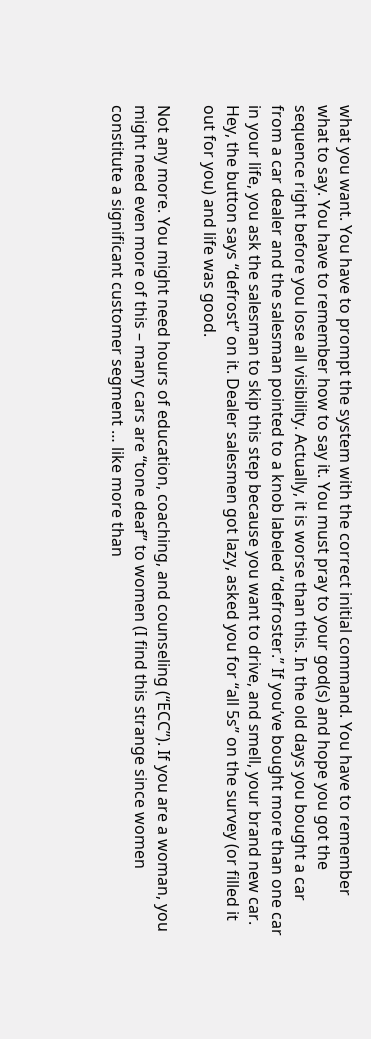what you want. You have to prompt the system with the correct initial command. You have to remember what to say. You have to remember how to say it. You must pray to your god(s) and hope you got the sequence right before you lose all visibility. Actually, it is worse than this. In the old days you bought a car from a car dealer and the salesman pointed to a knob labeled “defroster.” If you’ve bought more than one car in your life, you ask the salesman to skip this step because you want to drive, and smell, your brand new car. Hey, the button says “defrost” on it. Dealer salesmen got lazy, asked you for “all 5s” on the survey (or filled it out for you) and life was good.

Not any more. You might need hours of education, coaching, and counseling (“ECC”). If you are a woman, you might need even more of this – many cars are “tone deaf” to women (I find this strange since women constitute a significant customer segment … like more than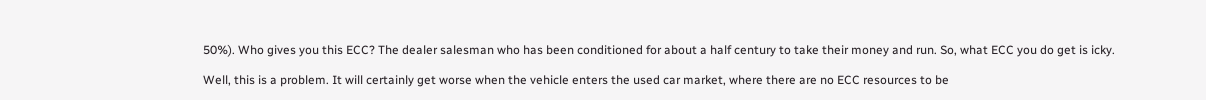50%). Who gives you this ECC? The dealer salesman who has been conditioned for about a half century to take their money and run. So, what ECC you do get is icky.

Well, this is a problem. It will certainly get worse when the vehicle enters the used car market, where there are no ECC resources to be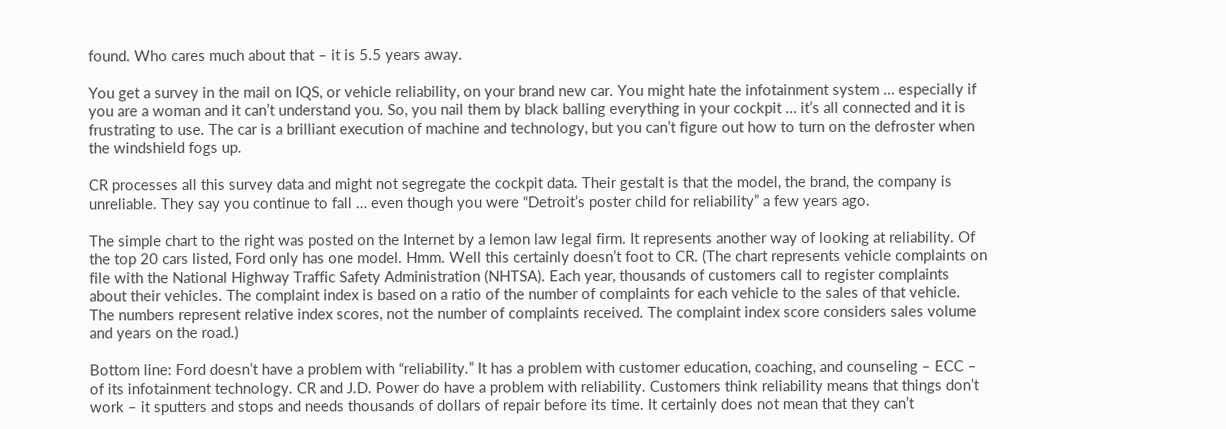found. Who cares much about that – it is 5.5 years away.

You get a survey in the mail on IQS, or vehicle reliability, on your brand new car. You might hate the infotainment system … especially if you are a woman and it can’t understand you. So, you nail them by black balling everything in your cockpit … it’s all connected and it is frustrating to use. The car is a brilliant execution of machine and technology, but you can’t figure out how to turn on the defroster when the windshield fogs up.

CR processes all this survey data and might not segregate the cockpit data. Their gestalt is that the model, the brand, the company is unreliable. They say you continue to fall … even though you were “Detroit’s poster child for reliability” a few years ago.

The simple chart to the right was posted on the Internet by a lemon law legal firm. It represents another way of looking at reliability. Of the top 20 cars listed, Ford only has one model. Hmm. Well this certainly doesn’t foot to CR. (The chart represents vehicle complaints on file with the National Highway Traffic Safety Administration (NHTSA). Each year, thousands of customers call to register complaints about their vehicles. The complaint index is based on a ratio of the number of complaints for each vehicle to the sales of that vehicle. The numbers represent relative index scores, not the number of complaints received. The complaint index score considers sales volume and years on the road.)

Bottom line: Ford doesn’t have a problem with “reliability.” It has a problem with customer education, coaching, and counseling – ECC – of its infotainment technology. CR and J.D. Power do have a problem with reliability. Customers think reliability means that things don’t work – it sputters and stops and needs thousands of dollars of repair before its time. It certainly does not mean that they can’t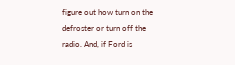figure out how turn on the defroster or turn off the radio. And, if Ford is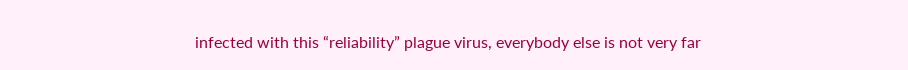infected with this “reliability” plague virus, everybody else is not very far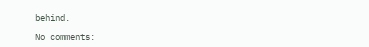behind.

No comments: